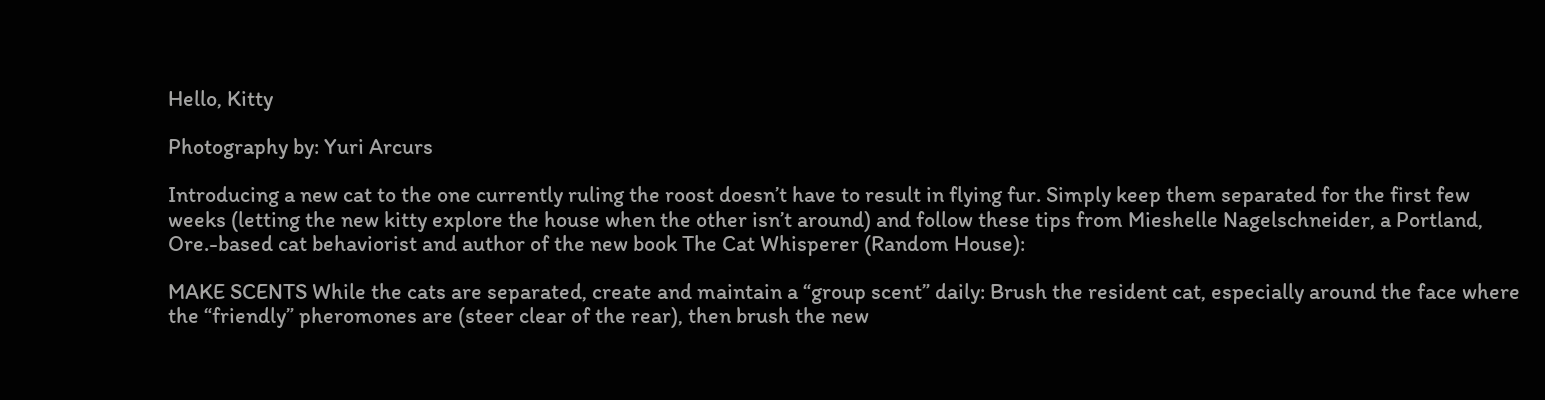Hello, Kitty

Photography by: Yuri Arcurs

Introducing a new cat to the one currently ruling the roost doesn’t have to result in flying fur. Simply keep them separated for the first few weeks (letting the new kitty explore the house when the other isn’t around) and follow these tips from Mieshelle Nagelschneider, a Portland, Ore.-based cat behaviorist and author of the new book The Cat Whisperer (Random House):

MAKE SCENTS While the cats are separated, create and maintain a “group scent” daily: Brush the resident cat, especially around the face where the “friendly” pheromones are (steer clear of the rear), then brush the new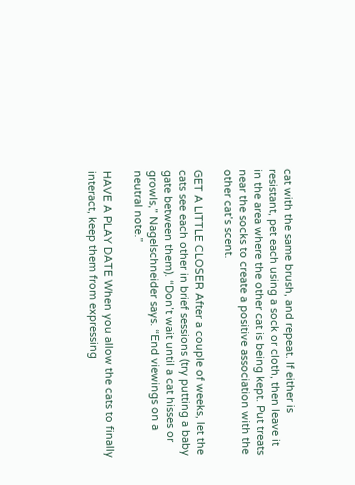cat with the same brush, and repeat. If either is resistant, pet each using a sock or cloth, then leave it in the area where the other cat is being kept. Put treats near the socks to create a positive association with the other cat’s scent.

GET A LITTLE CLOSER After a couple of weeks, let the cats see each other in brief sessions (try putting a baby gate between them). “Don’t wait until a cat hisses or growls,” Nagelschneider says. “End viewings on a neutral note.”

HAVE A PLAY DATE When you allow the cats to finally interact, keep them from expressing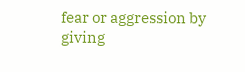fear or aggression by giving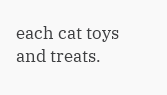each cat toys and treats.